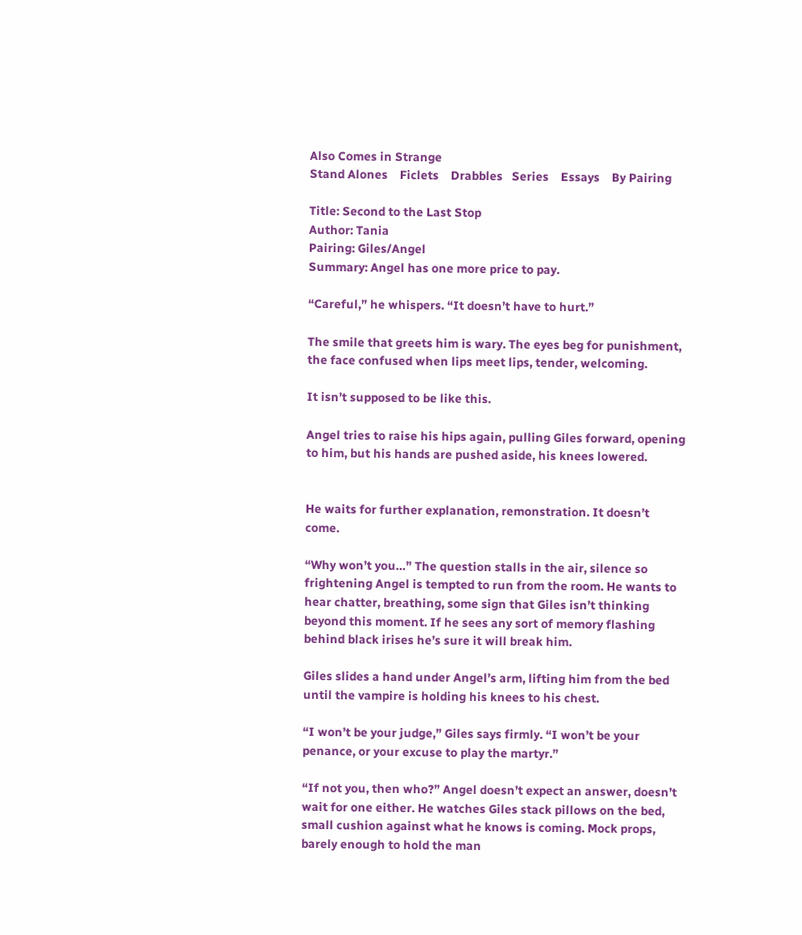Also Comes in Strange
Stand Alones    Ficlets    Drabbles   Series    Essays    By Pairing

Title: Second to the Last Stop
Author: Tania
Pairing: Giles/Angel
Summary: Angel has one more price to pay.

“Careful,” he whispers. “It doesn’t have to hurt.”

The smile that greets him is wary. The eyes beg for punishment, the face confused when lips meet lips, tender, welcoming.

It isn’t supposed to be like this.

Angel tries to raise his hips again, pulling Giles forward, opening to him, but his hands are pushed aside, his knees lowered.


He waits for further explanation, remonstration. It doesn’t come.

“Why won’t you…” The question stalls in the air, silence so frightening Angel is tempted to run from the room. He wants to hear chatter, breathing, some sign that Giles isn’t thinking beyond this moment. If he sees any sort of memory flashing behind black irises he’s sure it will break him.

Giles slides a hand under Angel’s arm, lifting him from the bed until the vampire is holding his knees to his chest.

“I won’t be your judge,” Giles says firmly. “I won’t be your penance, or your excuse to play the martyr.”

“If not you, then who?” Angel doesn’t expect an answer, doesn’t wait for one either. He watches Giles stack pillows on the bed, small cushion against what he knows is coming. Mock props, barely enough to hold the man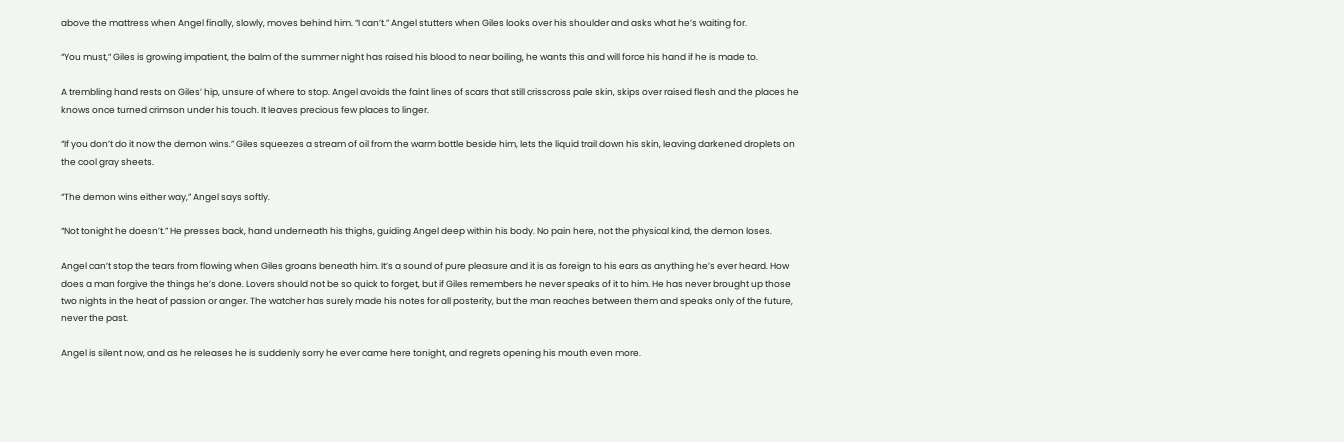above the mattress when Angel finally, slowly, moves behind him. “I can’t.” Angel stutters when Giles looks over his shoulder and asks what he’s waiting for.

“You must,” Giles is growing impatient, the balm of the summer night has raised his blood to near boiling, he wants this and will force his hand if he is made to.

A trembling hand rests on Giles’ hip, unsure of where to stop. Angel avoids the faint lines of scars that still crisscross pale skin, skips over raised flesh and the places he knows once turned crimson under his touch. It leaves precious few places to linger.

“If you don’t do it now the demon wins.” Giles squeezes a stream of oil from the warm bottle beside him, lets the liquid trail down his skin, leaving darkened droplets on the cool gray sheets.

“The demon wins either way,” Angel says softly.

“Not tonight he doesn’t.” He presses back, hand underneath his thighs, guiding Angel deep within his body. No pain here, not the physical kind, the demon loses.

Angel can’t stop the tears from flowing when Giles groans beneath him. It’s a sound of pure pleasure and it is as foreign to his ears as anything he’s ever heard. How does a man forgive the things he’s done. Lovers should not be so quick to forget, but if Giles remembers he never speaks of it to him. He has never brought up those two nights in the heat of passion or anger. The watcher has surely made his notes for all posterity, but the man reaches between them and speaks only of the future, never the past.

Angel is silent now, and as he releases he is suddenly sorry he ever came here tonight, and regrets opening his mouth even more.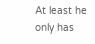At least he only has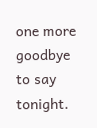one more goodbye to say tonight.